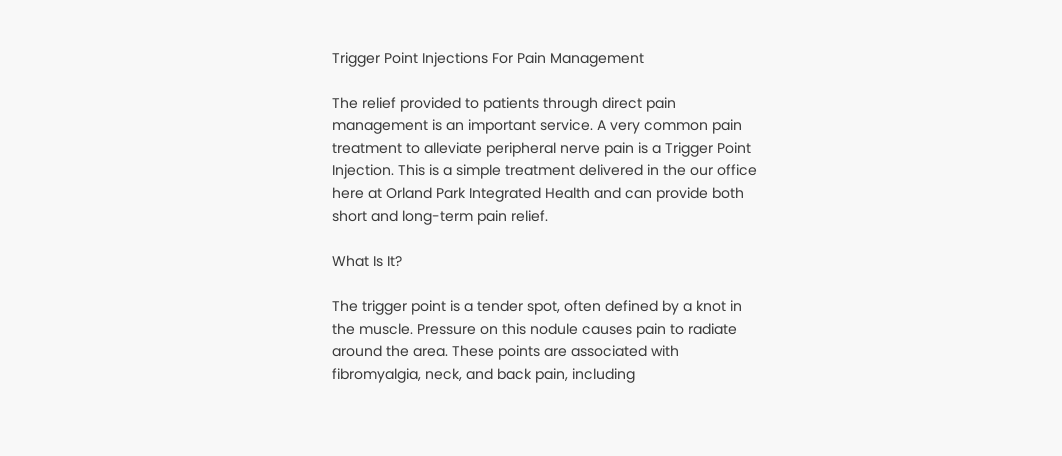Trigger Point Injections For Pain Management

The relief provided to patients through direct pain management is an important service. A very common pain treatment to alleviate peripheral nerve pain is a Trigger Point Injection. This is a simple treatment delivered in the our office here at Orland Park Integrated Health and can provide both short and long-term pain relief.

What Is It?

The trigger point is a tender spot, often defined by a knot in the muscle. Pressure on this nodule causes pain to radiate around the area. These points are associated with fibromyalgia, neck, and back pain, including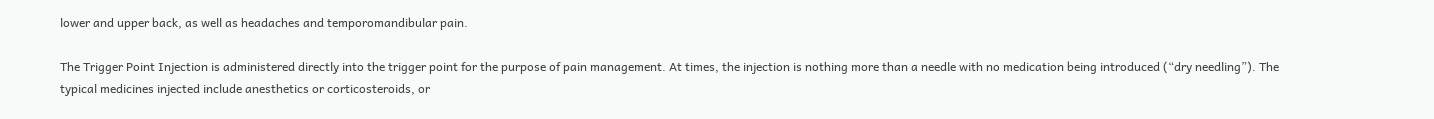lower and upper back, as well as headaches and temporomandibular pain.

The Trigger Point Injection is administered directly into the trigger point for the purpose of pain management. At times, the injection is nothing more than a needle with no medication being introduced (“dry needling”). The typical medicines injected include anesthetics or corticosteroids, or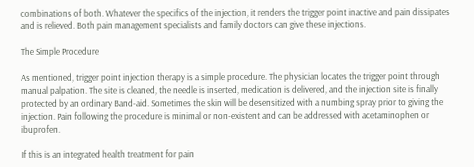combinations of both. Whatever the specifics of the injection, it renders the trigger point inactive and pain dissipates and is relieved. Both pain management specialists and family doctors can give these injections.

The Simple Procedure

As mentioned, trigger point injection therapy is a simple procedure. The physician locates the trigger point through manual palpation. The site is cleaned, the needle is inserted, medication is delivered, and the injection site is finally protected by an ordinary Band-aid. Sometimes the skin will be desensitized with a numbing spray prior to giving the injection. Pain following the procedure is minimal or non-existent and can be addressed with acetaminophen or ibuprofen.

If this is an integrated health treatment for pain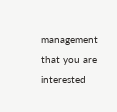management that you are interested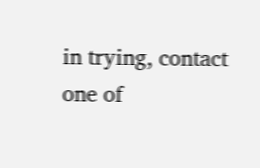in trying, contact one of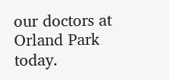our doctors at Orland Park today.